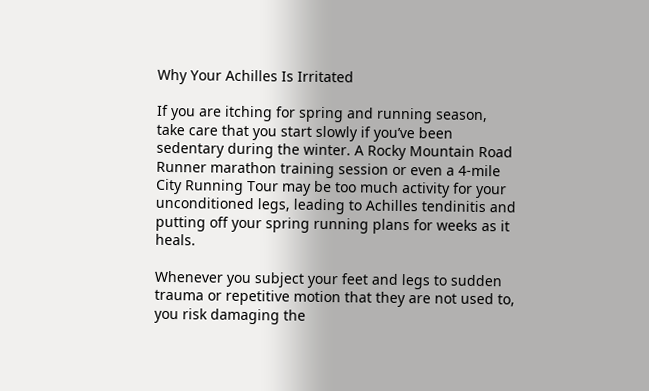Why Your Achilles Is Irritated

If you are itching for spring and running season, take care that you start slowly if you’ve been sedentary during the winter. A Rocky Mountain Road Runner marathon training session or even a 4-mile City Running Tour may be too much activity for your unconditioned legs, leading to Achilles tendinitis and putting off your spring running plans for weeks as it heals.

Whenever you subject your feet and legs to sudden trauma or repetitive motion that they are not used to, you risk damaging the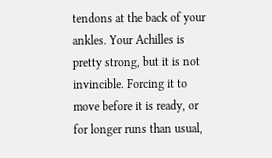tendons at the back of your ankles. Your Achilles is pretty strong, but it is not invincible. Forcing it to move before it is ready, or for longer runs than usual,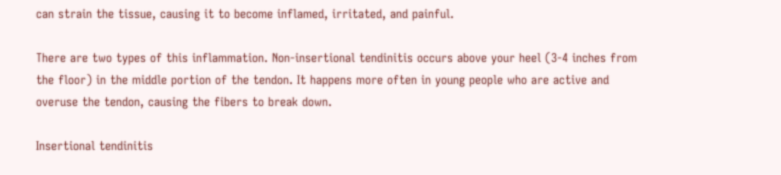can strain the tissue, causing it to become inflamed, irritated, and painful.

There are two types of this inflammation. Non-insertional tendinitis occurs above your heel (3-4 inches from the floor) in the middle portion of the tendon. It happens more often in young people who are active and overuse the tendon, causing the fibers to break down.

Insertional tendinitis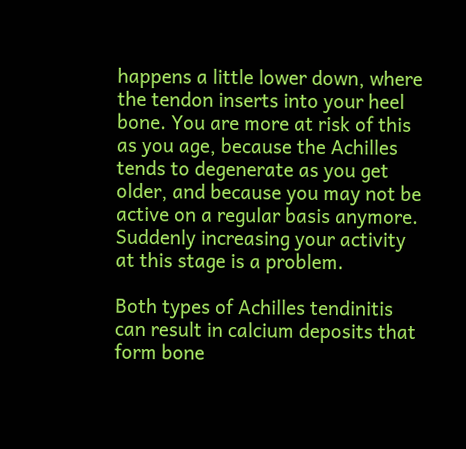happens a little lower down, where the tendon inserts into your heel bone. You are more at risk of this as you age, because the Achilles tends to degenerate as you get older, and because you may not be active on a regular basis anymore. Suddenly increasing your activity at this stage is a problem.

Both types of Achilles tendinitis can result in calcium deposits that form bone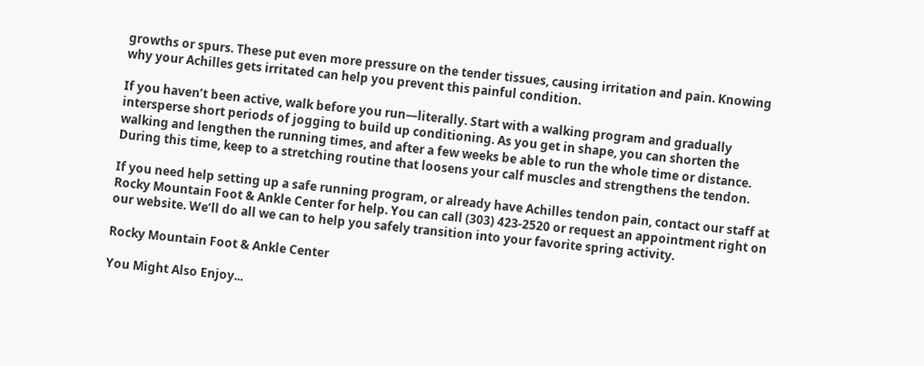growths or spurs. These put even more pressure on the tender tissues, causing irritation and pain. Knowing why your Achilles gets irritated can help you prevent this painful condition.

If you haven’t been active, walk before you run—literally. Start with a walking program and gradually intersperse short periods of jogging to build up conditioning. As you get in shape, you can shorten the walking and lengthen the running times, and after a few weeks be able to run the whole time or distance. During this time, keep to a stretching routine that loosens your calf muscles and strengthens the tendon.

If you need help setting up a safe running program, or already have Achilles tendon pain, contact our staff at Rocky Mountain Foot & Ankle Center for help. You can call (303) 423-2520 or request an appointment right on our website. We’ll do all we can to help you safely transition into your favorite spring activity.

Rocky Mountain Foot & Ankle Center

You Might Also Enjoy...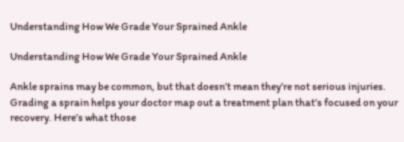Understanding How We Grade Your Sprained Ankle

Understanding How We Grade Your Sprained Ankle

Ankle sprains may be common, but that doesn’t mean they’re not serious injuries. Grading a sprain helps your doctor map out a treatment plan that’s focused on your recovery. Here’s what those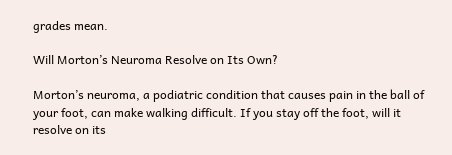grades mean.

Will Morton’s Neuroma Resolve on Its Own?

Morton’s neuroma, a podiatric condition that causes pain in the ball of your foot, can make walking difficult. If you stay off the foot, will it resolve on its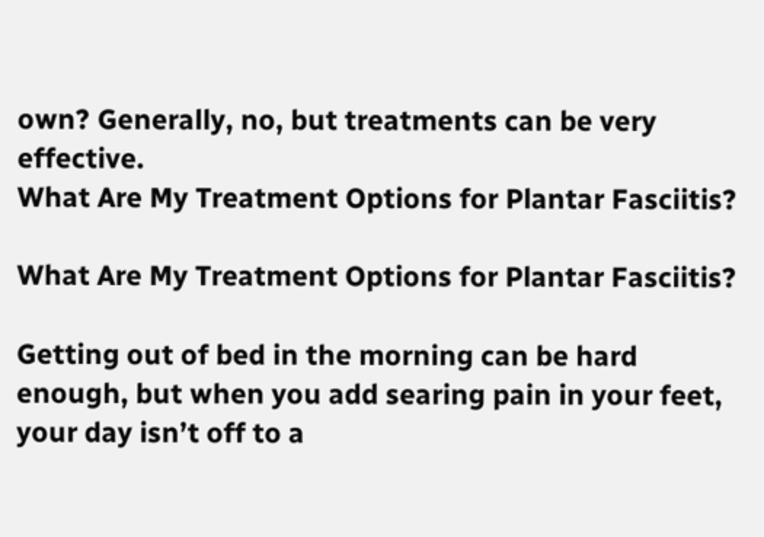own? Generally, no, but treatments can be very effective.
What Are My Treatment Options for Plantar Fasciitis?

What Are My Treatment Options for Plantar Fasciitis?

Getting out of bed in the morning can be hard enough, but when you add searing pain in your feet, your day isn’t off to a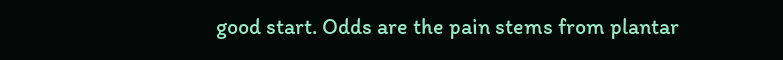good start. Odds are the pain stems from plantar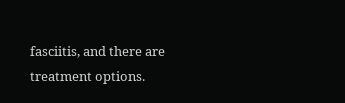fasciitis, and there are treatment options.